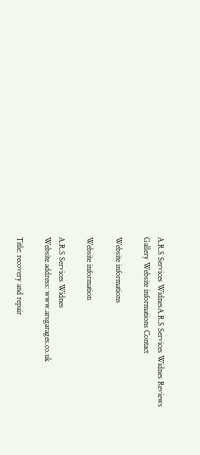A.R.S Services WidnesA.R.S Services Widnes Reviews Gallery Website informations Contact

Website informations

Website information

A.R.S Services Widnes
Website address: www.arsgarages.co.uk

Title: recovery and repair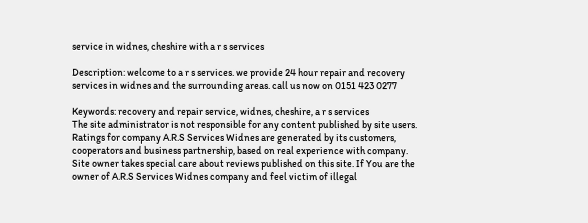service in widnes, cheshire with a r s services

Description: welcome to a r s services. we provide 24 hour repair and recovery services in widnes and the surrounding areas. call us now on 0151 423 0277

Keywords: recovery and repair service, widnes, cheshire, a r s services
The site administrator is not responsible for any content published by site users. Ratings for company A.R.S Services Widnes are generated by its customers, cooperators and business partnership, based on real experience with company. Site owner takes special care about reviews published on this site. If You are the owner of A.R.S Services Widnes company and feel victim of illegal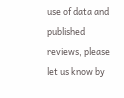use of data and published reviews, please let us know by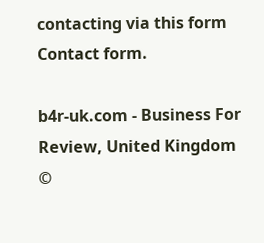contacting via this form Contact form.

b4r-uk.com - Business For Review, United Kingdom ©